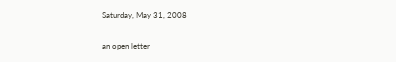Saturday, May 31, 2008

an open letter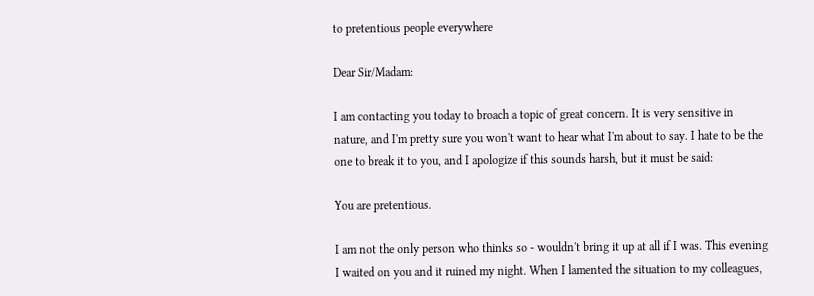to pretentious people everywhere

Dear Sir/Madam:

I am contacting you today to broach a topic of great concern. It is very sensitive in nature, and I'm pretty sure you won't want to hear what I'm about to say. I hate to be the one to break it to you, and I apologize if this sounds harsh, but it must be said:

You are pretentious.

I am not the only person who thinks so - wouldn't bring it up at all if I was. This evening I waited on you and it ruined my night. When I lamented the situation to my colleagues,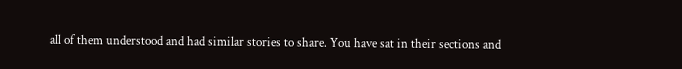all of them understood and had similar stories to share. You have sat in their sections and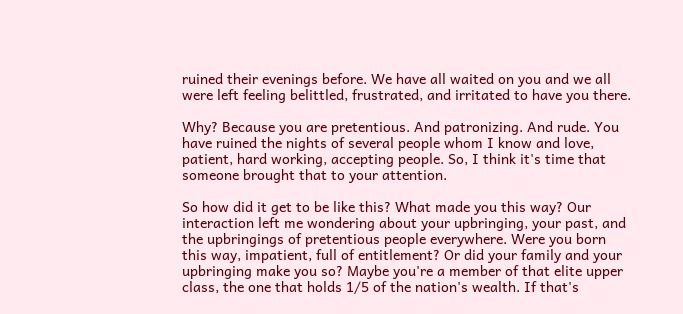ruined their evenings before. We have all waited on you and we all were left feeling belittled, frustrated, and irritated to have you there.

Why? Because you are pretentious. And patronizing. And rude. You have ruined the nights of several people whom I know and love, patient, hard working, accepting people. So, I think it's time that someone brought that to your attention.

So how did it get to be like this? What made you this way? Our interaction left me wondering about your upbringing, your past, and the upbringings of pretentious people everywhere. Were you born this way, impatient, full of entitlement? Or did your family and your upbringing make you so? Maybe you're a member of that elite upper class, the one that holds 1/5 of the nation's wealth. If that's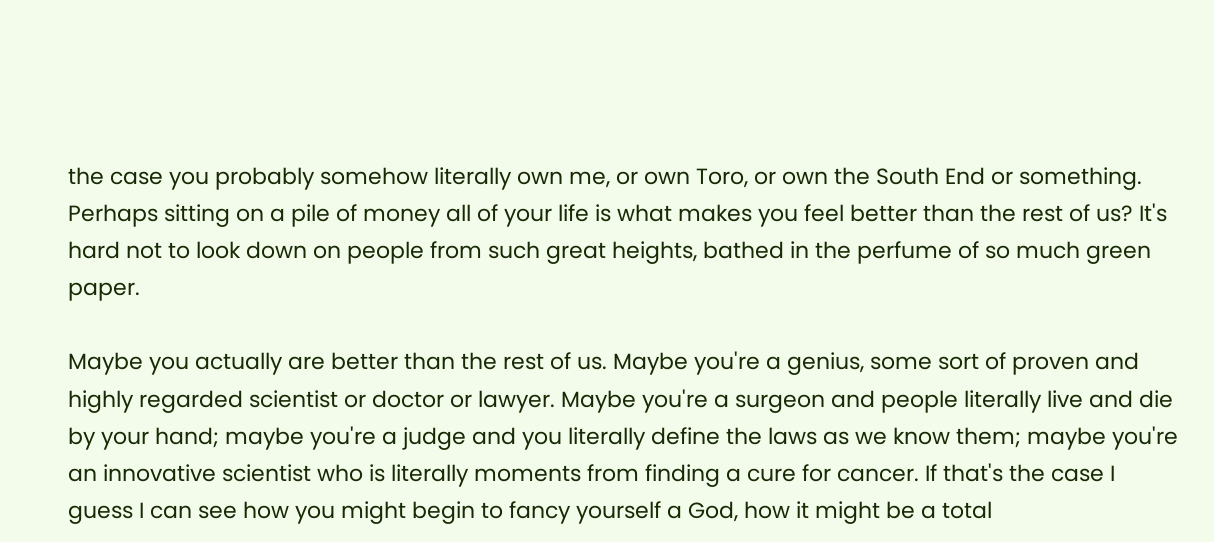the case you probably somehow literally own me, or own Toro, or own the South End or something. Perhaps sitting on a pile of money all of your life is what makes you feel better than the rest of us? It's hard not to look down on people from such great heights, bathed in the perfume of so much green paper.

Maybe you actually are better than the rest of us. Maybe you're a genius, some sort of proven and highly regarded scientist or doctor or lawyer. Maybe you're a surgeon and people literally live and die by your hand; maybe you're a judge and you literally define the laws as we know them; maybe you're an innovative scientist who is literally moments from finding a cure for cancer. If that's the case I guess I can see how you might begin to fancy yourself a God, how it might be a total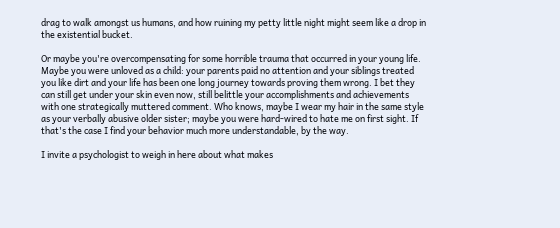drag to walk amongst us humans, and how ruining my petty little night might seem like a drop in the existential bucket.

Or maybe you're overcompensating for some horrible trauma that occurred in your young life. Maybe you were unloved as a child: your parents paid no attention and your siblings treated you like dirt and your life has been one long journey towards proving them wrong. I bet they can still get under your skin even now, still belittle your accomplishments and achievements with one strategically muttered comment. Who knows, maybe I wear my hair in the same style as your verbally abusive older sister; maybe you were hard-wired to hate me on first sight. If that's the case I find your behavior much more understandable, by the way.

I invite a psychologist to weigh in here about what makes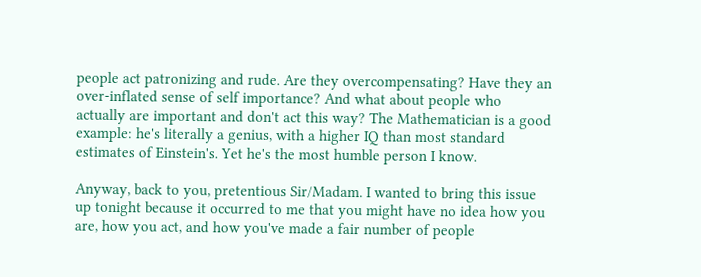people act patronizing and rude. Are they overcompensating? Have they an over-inflated sense of self importance? And what about people who actually are important and don't act this way? The Mathematician is a good example: he's literally a genius, with a higher IQ than most standard estimates of Einstein's. Yet he's the most humble person I know.

Anyway, back to you, pretentious Sir/Madam. I wanted to bring this issue up tonight because it occurred to me that you might have no idea how you are, how you act, and how you've made a fair number of people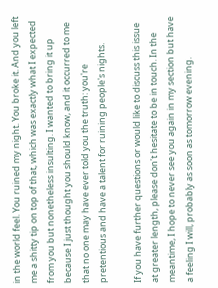in the world feel. You ruined my night. You broke it. And you left me a shitty tip on top of that, which was exactly what I expected from you but nonetheless insulting. I wanted to bring it up because I just thought you should know, and it occurred to me that no one may have ever told you the truth: you're pretentious and have a talent for ruining people's nights.

If you have further questions or would like to discuss this issue at greater length, please don't hesitate to be in touch. In the meantime, I hope to never see you again in my section but have a feeling I will, probably as soon as tomorrow evening.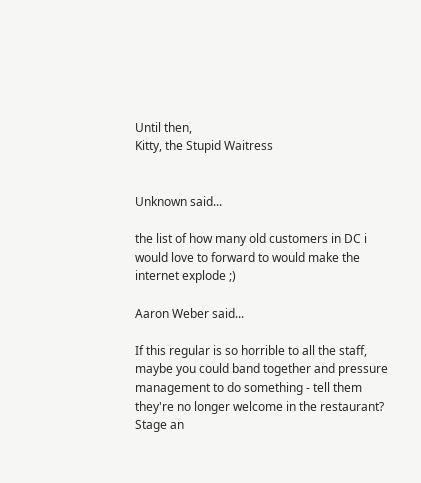Until then,
Kitty, the Stupid Waitress


Unknown said...

the list of how many old customers in DC i would love to forward to would make the internet explode ;)

Aaron Weber said...

If this regular is so horrible to all the staff, maybe you could band together and pressure management to do something - tell them they're no longer welcome in the restaurant? Stage an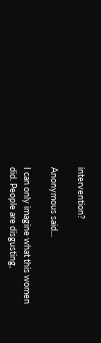intervention?

Anonymous said...

I can only imagine what this women did. People are disgusting,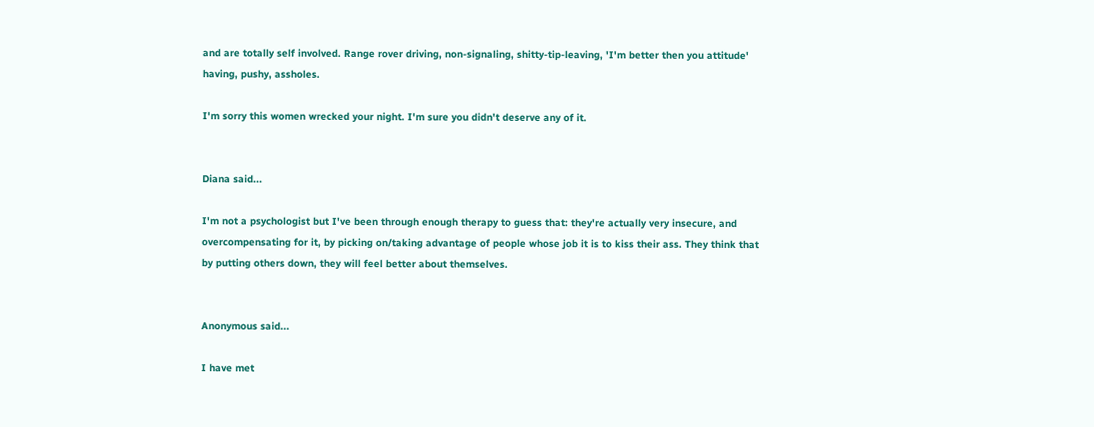and are totally self involved. Range rover driving, non-signaling, shitty-tip-leaving, 'I'm better then you attitude' having, pushy, assholes.

I'm sorry this women wrecked your night. I'm sure you didn't deserve any of it.


Diana said...

I'm not a psychologist but I've been through enough therapy to guess that: they're actually very insecure, and overcompensating for it, by picking on/taking advantage of people whose job it is to kiss their ass. They think that by putting others down, they will feel better about themselves.


Anonymous said...

I have met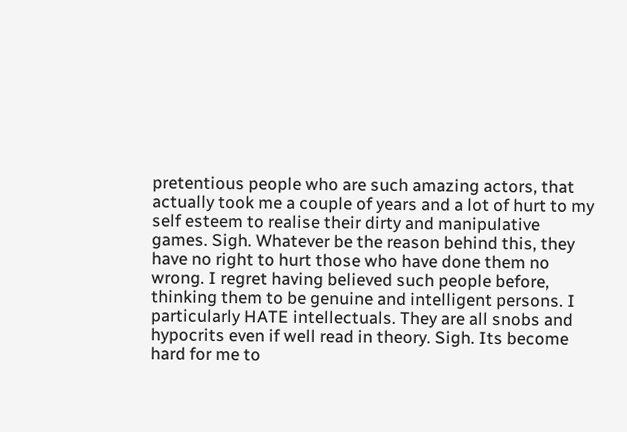pretentious people who are such amazing actors, that actually took me a couple of years and a lot of hurt to my self esteem to realise their dirty and manipulative games. Sigh. Whatever be the reason behind this, they have no right to hurt those who have done them no wrong. I regret having believed such people before, thinking them to be genuine and intelligent persons. I particularly HATE intellectuals. They are all snobs and hypocrits even if well read in theory. Sigh. Its become hard for me to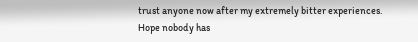trust anyone now after my extremely bitter experiences. Hope nobody has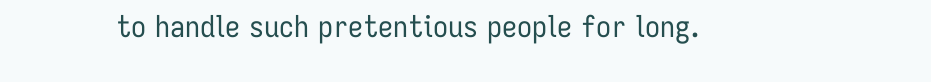to handle such pretentious people for long.